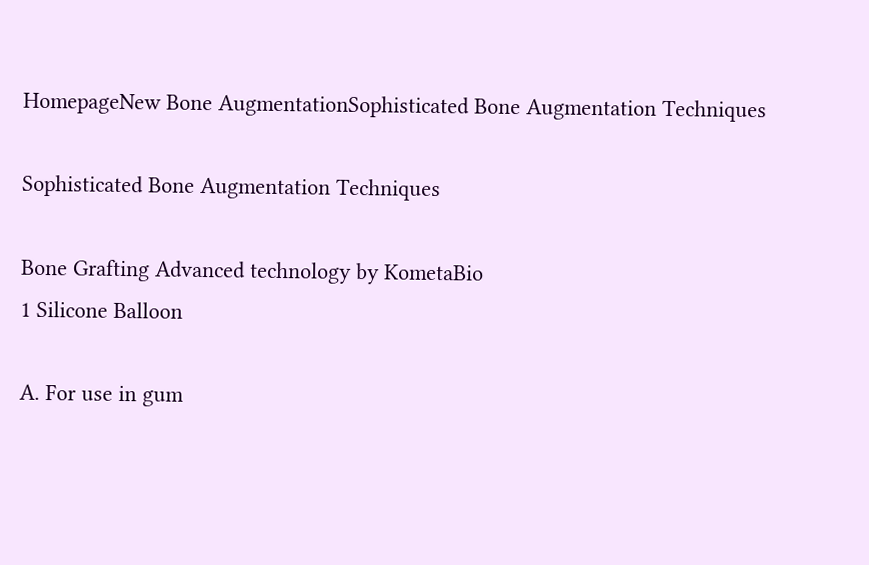HomepageNew Bone AugmentationSophisticated Bone Augmentation Techniques

Sophisticated Bone Augmentation Techniques

Bone Grafting Advanced technology by KometaBio
1 Silicone Balloon

A. For use in gum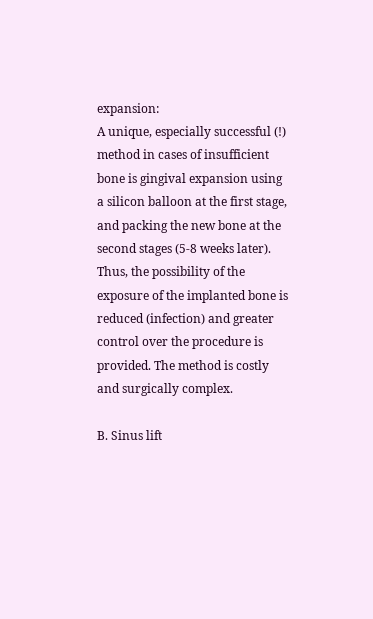expansion:
A unique, especially successful (!) method in cases of insufficient bone is gingival expansion using a silicon balloon at the first stage, and packing the new bone at the second stages (5-8 weeks later). Thus, the possibility of the exposure of the implanted bone is reduced (infection) and greater control over the procedure is provided. The method is costly and surgically complex.

B. Sinus lift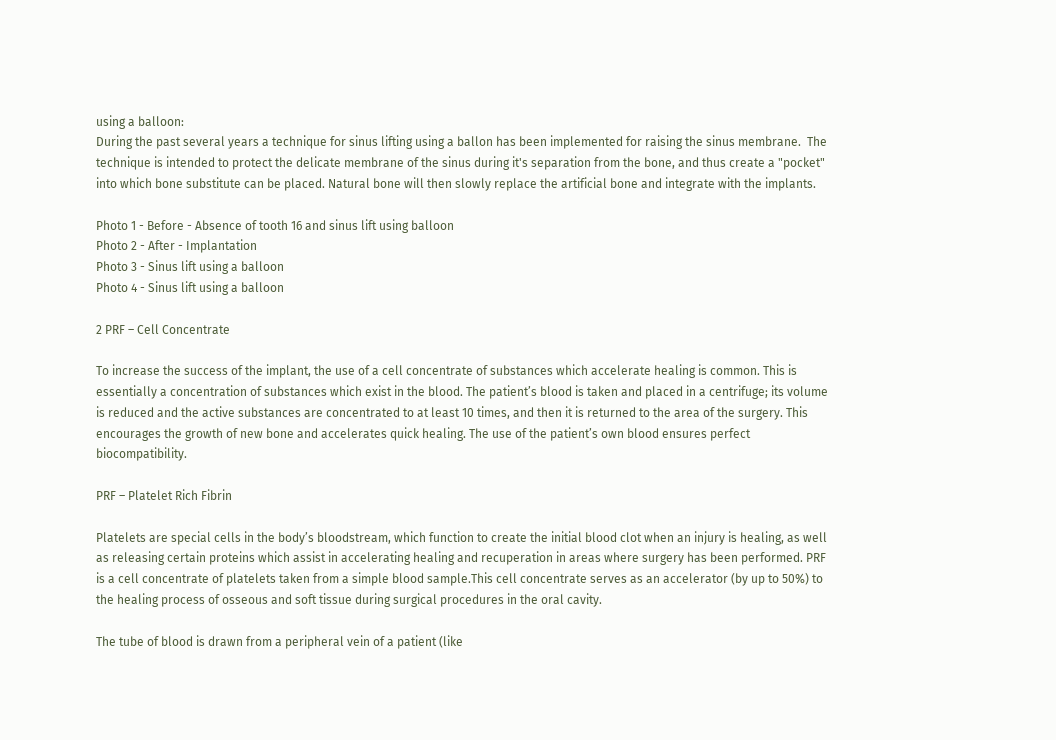using a balloon:
During the past several years a technique for sinus lifting using a ballon has been implemented for raising the sinus membrane.  The technique is intended to protect the delicate membrane of the sinus during it's separation from the bone, and thus create a "pocket" into which bone substitute can be placed. Natural bone will then slowly replace the artificial bone and integrate with the implants.

Photo 1 - Before - Absence of tooth 16 and sinus lift using balloon
Photo 2 - After - Implantation
Photo 3 - Sinus lift using a balloon
Photo 4 - Sinus lift using a balloon

2 PRF – Cell Concentrate

To increase the success of the implant, the use of a cell concentrate of substances which accelerate healing is common. This is essentially a concentration of substances which exist in the blood. The patient’s blood is taken and placed in a centrifuge; its volume is reduced and the active substances are concentrated to at least 10 times, and then it is returned to the area of the surgery. This encourages the growth of new bone and accelerates quick healing. The use of the patient’s own blood ensures perfect biocompatibility.

PRF – Platelet Rich Fibrin

Platelets are special cells in the body’s bloodstream, which function to create the initial blood clot when an injury is healing, as well as releasing certain proteins which assist in accelerating healing and recuperation in areas where surgery has been performed. PRF is a cell concentrate of platelets taken from a simple blood sample.This cell concentrate serves as an accelerator (by up to 50%) to the healing process of osseous and soft tissue during surgical procedures in the oral cavity.

The tube of blood is drawn from a peripheral vein of a patient (like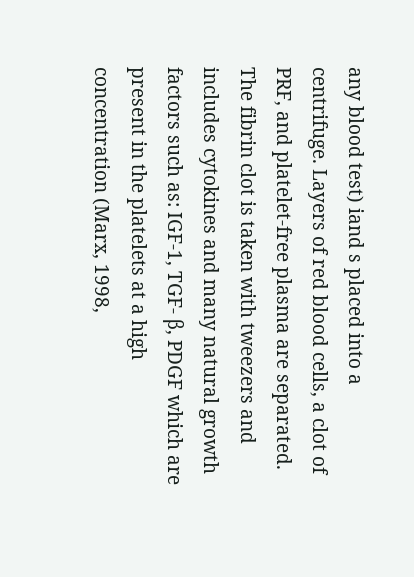any blood test) iand s placed into a centrifuge. Layers of red blood cells, a clot of PRF, and platelet-free plasma are separated. The fibrin clot is taken with tweezers and includes cytokines and many natural growth factors such as: IGF-1, TGF- β, PDGF which are present in the platelets at a high concentration (Marx, 1998,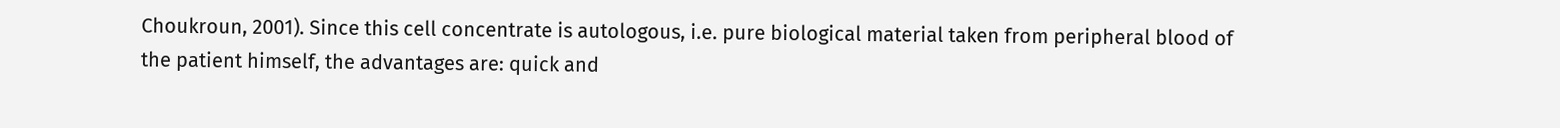Choukroun, 2001). Since this cell concentrate is autologous, i.e. pure biological material taken from peripheral blood of the patient himself, the advantages are: quick and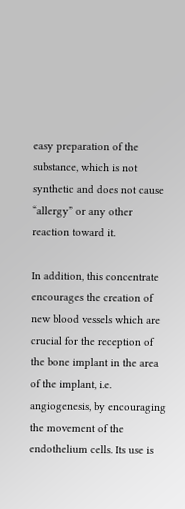easy preparation of the substance, which is not synthetic and does not cause “allergy” or any other reaction toward it.

In addition, this concentrate encourages the creation of new blood vessels which are crucial for the reception of the bone implant in the area of the implant, i.e. angiogenesis, by encouraging the movement of the endothelium cells. Its use is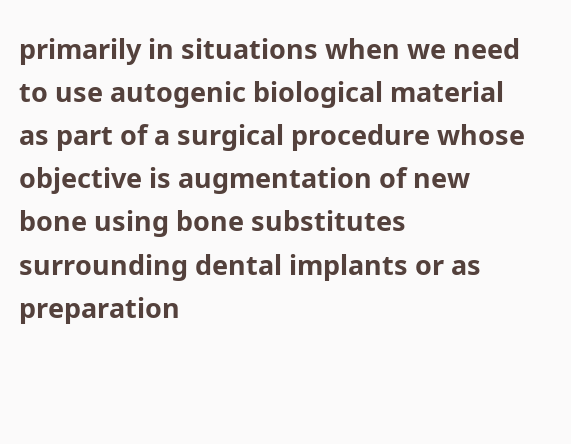primarily in situations when we need to use autogenic biological material as part of a surgical procedure whose objective is augmentation of new bone using bone substitutes surrounding dental implants or as preparation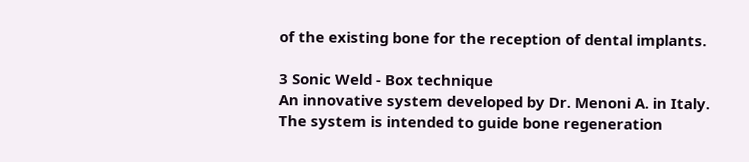of the existing bone for the reception of dental implants.

3 Sonic Weld - Box technique
An innovative system developed by Dr. Menoni A. in Italy. The system is intended to guide bone regeneration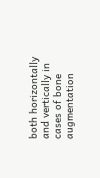both horizontally and vertically in cases of bone augmentation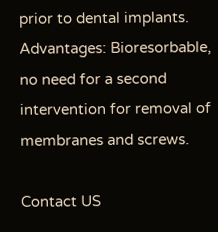prior to dental implants.
Advantages: Bioresorbable, no need for a second intervention for removal of membranes and screws.

Contact US